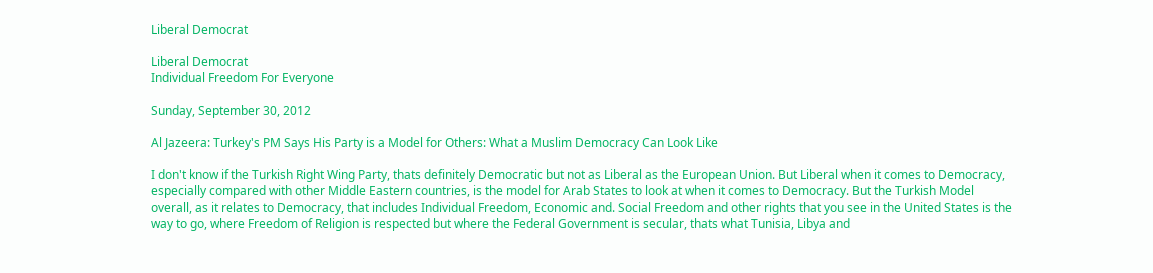Liberal Democrat

Liberal Democrat
Individual Freedom For Everyone

Sunday, September 30, 2012

Al Jazeera: Turkey's PM Says His Party is a Model for Others: What a Muslim Democracy Can Look Like

I don't know if the Turkish Right Wing Party, thats definitely Democratic but not as Liberal as the European Union. But Liberal when it comes to Democracy, especially compared with other Middle Eastern countries, is the model for Arab States to look at when it comes to Democracy. But the Turkish Model overall, as it relates to Democracy, that includes Individual Freedom, Economic and. Social Freedom and other rights that you see in the United States is the way to go, where Freedom of Religion is respected but where the Federal Government is secular, thats what Tunisia, Libya and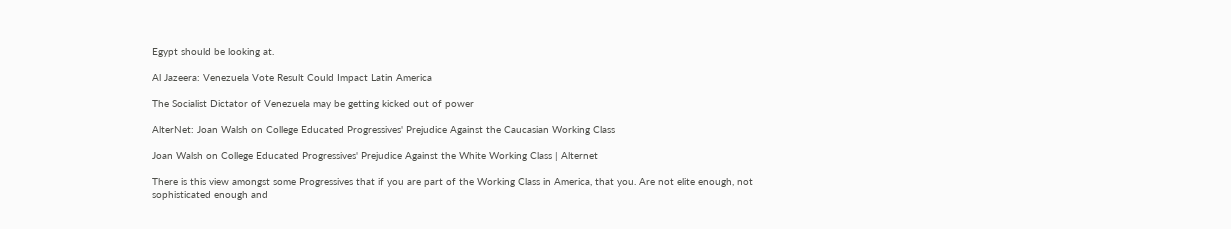Egypt should be looking at.

Al Jazeera: Venezuela Vote Result Could Impact Latin America

The Socialist Dictator of Venezuela may be getting kicked out of power

AlterNet: Joan Walsh on College Educated Progressives' Prejudice Against the Caucasian Working Class

Joan Walsh on College Educated Progressives' Prejudice Against the White Working Class | Alternet

There is this view amongst some Progressives that if you are part of the Working Class in America, that you. Are not elite enough, not sophisticated enough and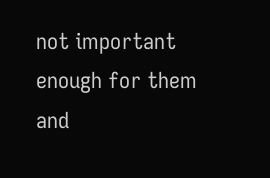not important enough for them and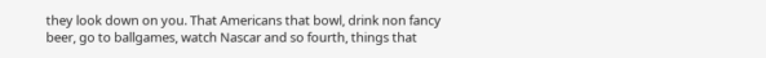they look down on you. That Americans that bowl, drink non fancy beer, go to ballgames, watch Nascar and so fourth, things that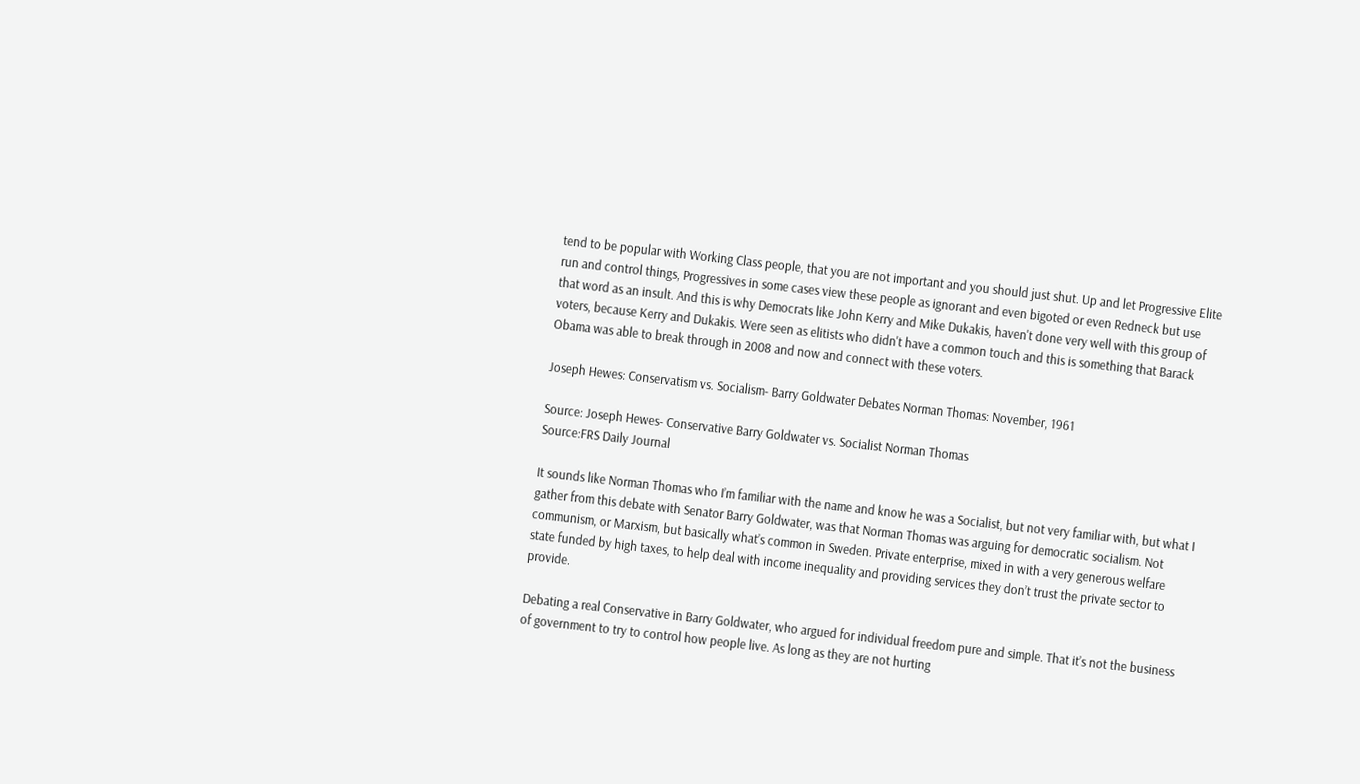tend to be popular with Working Class people, that you are not important and you should just shut. Up and let Progressive Elite run and control things, Progressives in some cases view these people as ignorant and even bigoted or even Redneck but use that word as an insult. And this is why Democrats like John Kerry and Mike Dukakis, haven't done very well with this group of voters, because Kerry and Dukakis. Were seen as elitists who didn't have a common touch and this is something that Barack Obama was able to break through in 2008 and now and connect with these voters.

Joseph Hewes: Conservatism vs. Socialism- Barry Goldwater Debates Norman Thomas: November, 1961

Source: Joseph Hewes- Conservative Barry Goldwater vs. Socialist Norman Thomas
Source:FRS Daily Journal

It sounds like Norman Thomas who I’m familiar with the name and know he was a Socialist, but not very familiar with, but what I gather from this debate with Senator Barry Goldwater, was that Norman Thomas was arguing for democratic socialism. Not communism, or Marxism, but basically what’s common in Sweden. Private enterprise, mixed in with a very generous welfare state funded by high taxes, to help deal with income inequality and providing services they don’t trust the private sector to provide.

Debating a real Conservative in Barry Goldwater, who argued for individual freedom pure and simple. That it’s not the business of government to try to control how people live. As long as they are not hurting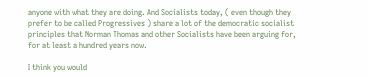anyone with what they are doing. And Socialists today, ( even though they prefer to be called Progressives ) share a lot of the democratic socialist principles that Norman Thomas and other Socialists have been arguing for, for at least a hundred years now.

I think you would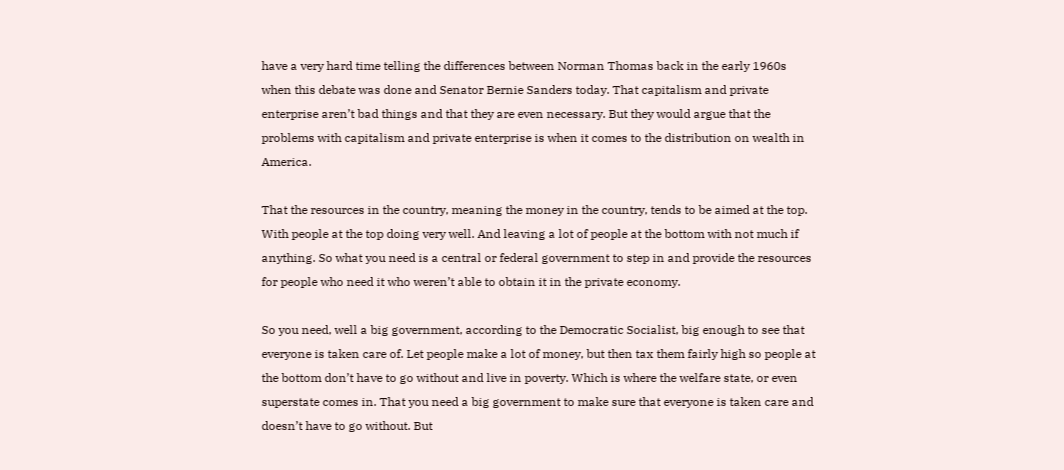have a very hard time telling the differences between Norman Thomas back in the early 1960s when this debate was done and Senator Bernie Sanders today. That capitalism and private enterprise aren’t bad things and that they are even necessary. But they would argue that the problems with capitalism and private enterprise is when it comes to the distribution on wealth in America.

That the resources in the country, meaning the money in the country, tends to be aimed at the top. With people at the top doing very well. And leaving a lot of people at the bottom with not much if anything. So what you need is a central or federal government to step in and provide the resources for people who need it who weren’t able to obtain it in the private economy.

So you need, well a big government, according to the Democratic Socialist, big enough to see that everyone is taken care of. Let people make a lot of money, but then tax them fairly high so people at the bottom don’t have to go without and live in poverty. Which is where the welfare state, or even superstate comes in. That you need a big government to make sure that everyone is taken care and doesn’t have to go without. But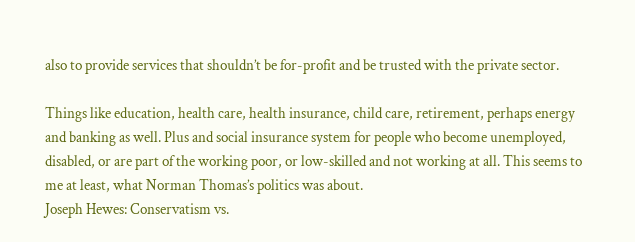also to provide services that shouldn’t be for-profit and be trusted with the private sector.

Things like education, health care, health insurance, child care, retirement, perhaps energy and banking as well. Plus and social insurance system for people who become unemployed, disabled, or are part of the working poor, or low-skilled and not working at all. This seems to me at least, what Norman Thomas’s politics was about.
Joseph Hewes: Conservatism vs.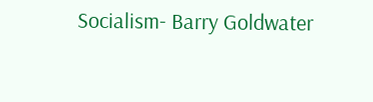Socialism- Barry Goldwater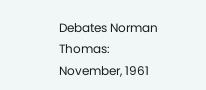Debates Norman Thomas: November, 1961